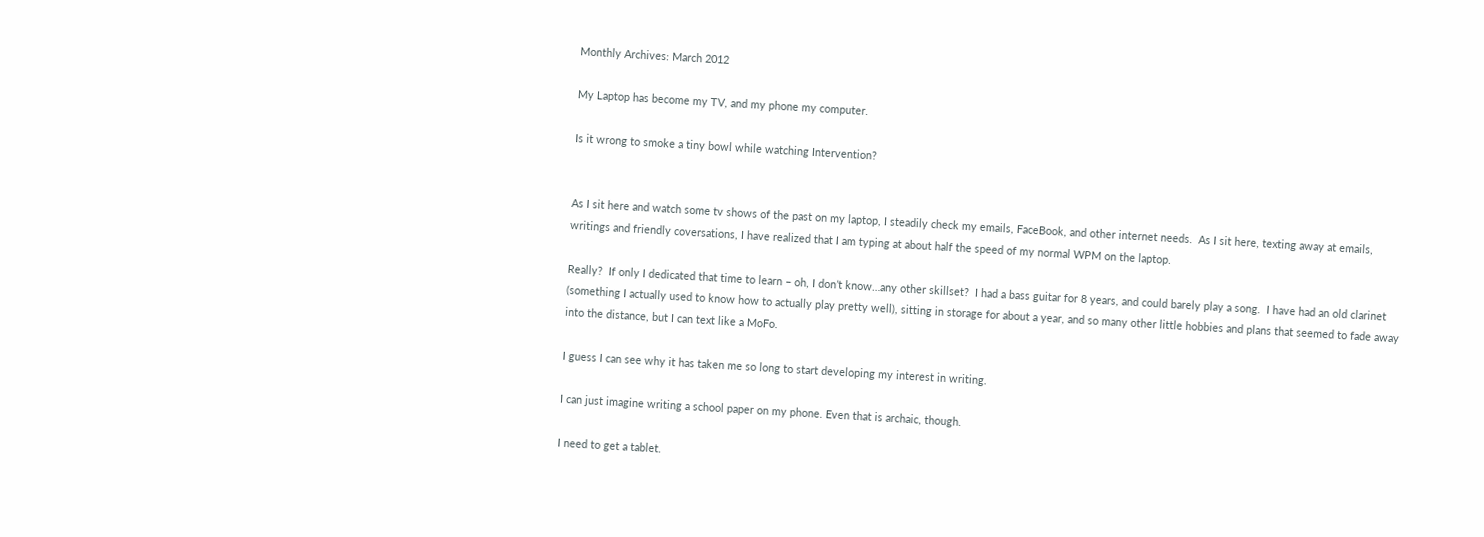Monthly Archives: March 2012

My Laptop has become my TV, and my phone my computer.

Is it wrong to smoke a tiny bowl while watching Intervention?


As I sit here and watch some tv shows of the past on my laptop, I steadily check my emails, FaceBook, and other internet needs.  As I sit here, texting away at emails, writings and friendly coversations, I have realized that I am typing at about half the speed of my normal WPM on the laptop.

Really?  If only I dedicated that time to learn – oh, I don’t know…any other skillset?  I had a bass guitar for 8 years, and could barely play a song.  I have had an old clarinet (something I actually used to know how to actually play pretty well), sitting in storage for about a year, and so many other little hobbies and plans that seemed to fade away into the distance, but I can text like a MoFo.

I guess I can see why it has taken me so long to start developing my interest in writing.

I can just imagine writing a school paper on my phone. Even that is archaic, though.

I need to get a tablet.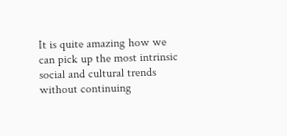It is quite amazing how we can pick up the most intrinsic social and cultural trends without continuing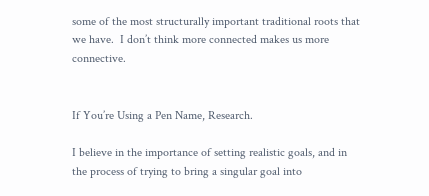some of the most structurally important traditional roots that we have.  I don’t think more connected makes us more connective.


If You’re Using a Pen Name, Research.

I believe in the importance of setting realistic goals, and in the process of trying to bring a singular goal into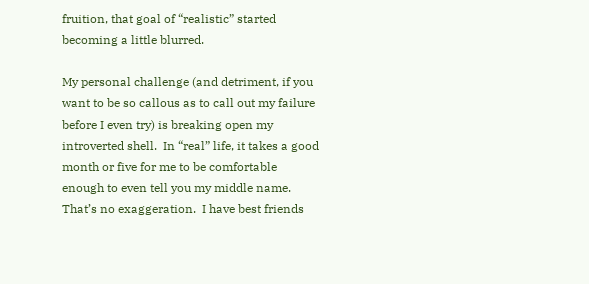fruition, that goal of “realistic” started becoming a little blurred.

My personal challenge (and detriment, if you want to be so callous as to call out my failure before I even try) is breaking open my introverted shell.  In “real” life, it takes a good month or five for me to be comfortable enough to even tell you my middle name.  That’s no exaggeration.  I have best friends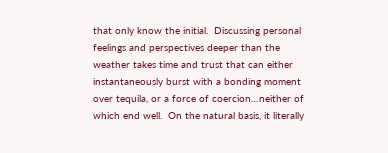that only know the initial.  Discussing personal feelings and perspectives deeper than the weather takes time and trust that can either instantaneously burst with a bonding moment over tequila, or a force of coercion…neither of which end well.  On the natural basis, it literally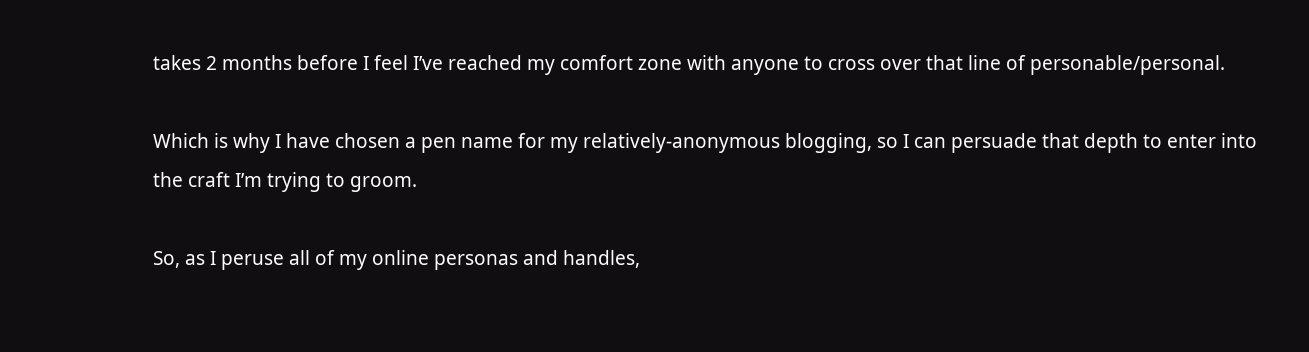takes 2 months before I feel I’ve reached my comfort zone with anyone to cross over that line of personable/personal.

Which is why I have chosen a pen name for my relatively-anonymous blogging, so I can persuade that depth to enter into the craft I’m trying to groom.

So, as I peruse all of my online personas and handles,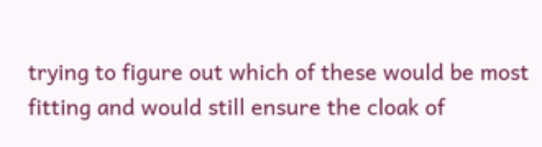trying to figure out which of these would be most fitting and would still ensure the cloak of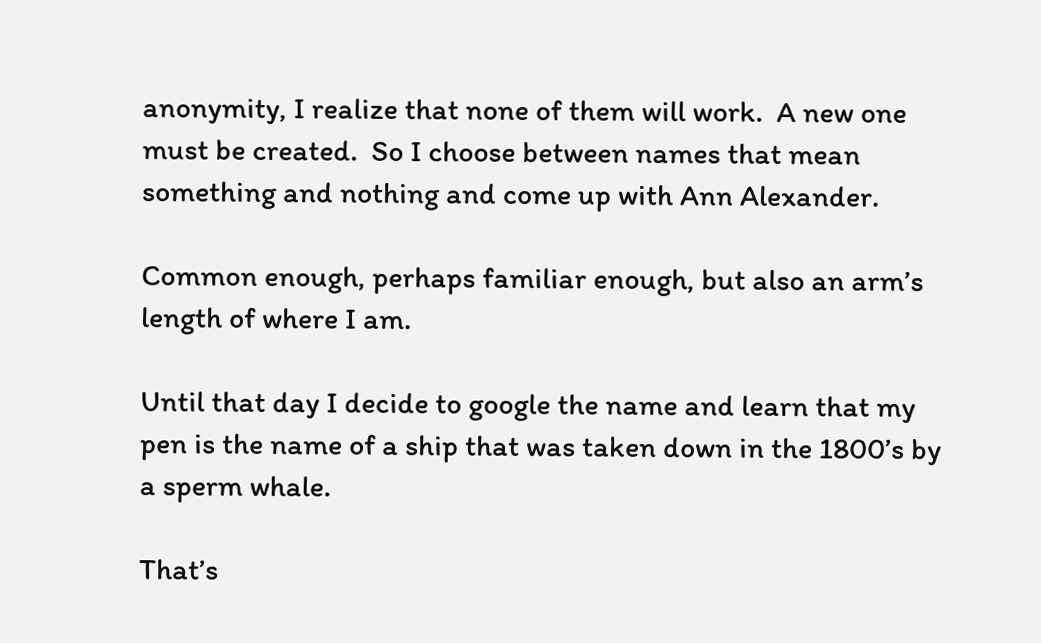anonymity, I realize that none of them will work.  A new one must be created.  So I choose between names that mean something and nothing and come up with Ann Alexander.

Common enough, perhaps familiar enough, but also an arm’s length of where I am.

Until that day I decide to google the name and learn that my pen is the name of a ship that was taken down in the 1800’s by a sperm whale.

That’s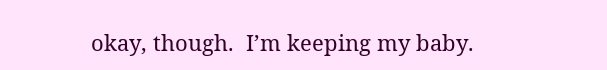okay, though.  I’m keeping my baby.